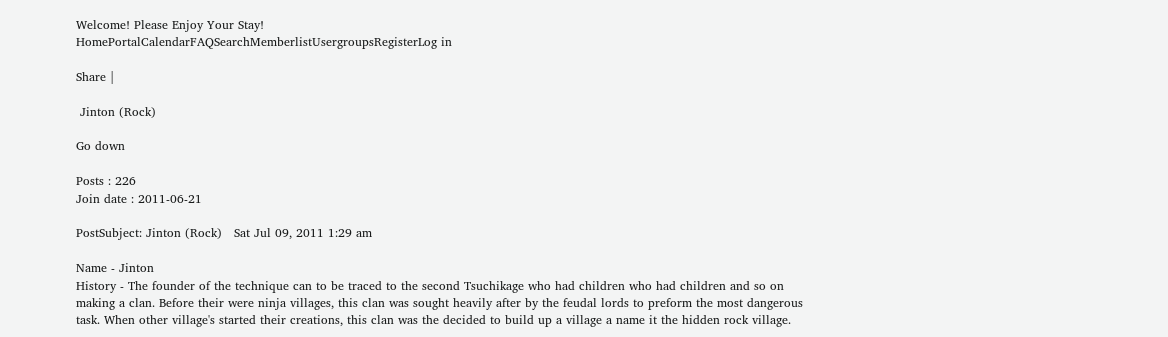Welcome! Please Enjoy Your Stay!
HomePortalCalendarFAQSearchMemberlistUsergroupsRegisterLog in

Share |

 Jinton (Rock)

Go down

Posts : 226
Join date : 2011-06-21

PostSubject: Jinton (Rock)   Sat Jul 09, 2011 1:29 am

Name - Jinton
History - The founder of the technique can to be traced to the second Tsuchikage who had children who had children and so on making a clan. Before their were ninja villages, this clan was sought heavily after by the feudal lords to preform the most dangerous task. When other village's started their creations, this clan was the decided to build up a village a name it the hidden rock village.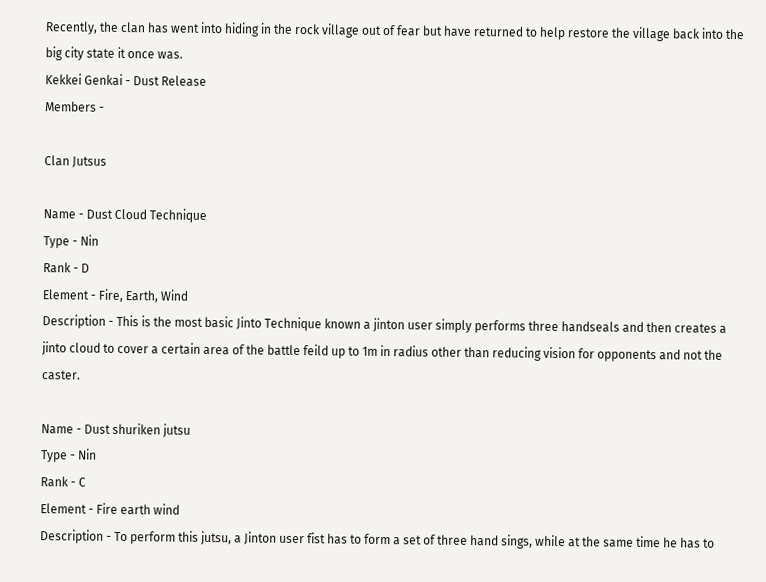Recently, the clan has went into hiding in the rock village out of fear but have returned to help restore the village back into the big city state it once was.
Kekkei Genkai - Dust Release
Members -

Clan Jutsus

Name - Dust Cloud Technique
Type - Nin
Rank - D
Element - Fire, Earth, Wind
Description - This is the most basic Jinto Technique known a jinton user simply performs three handseals and then creates a jinto cloud to cover a certain area of the battle feild up to 1m in radius other than reducing vision for opponents and not the caster.

Name - Dust shuriken jutsu
Type - Nin
Rank - C
Element - Fire earth wind
Description - To perform this jutsu, a Jinton user fist has to form a set of three hand sings, while at the same time he has to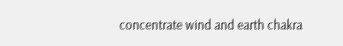concentrate wind and earth chakra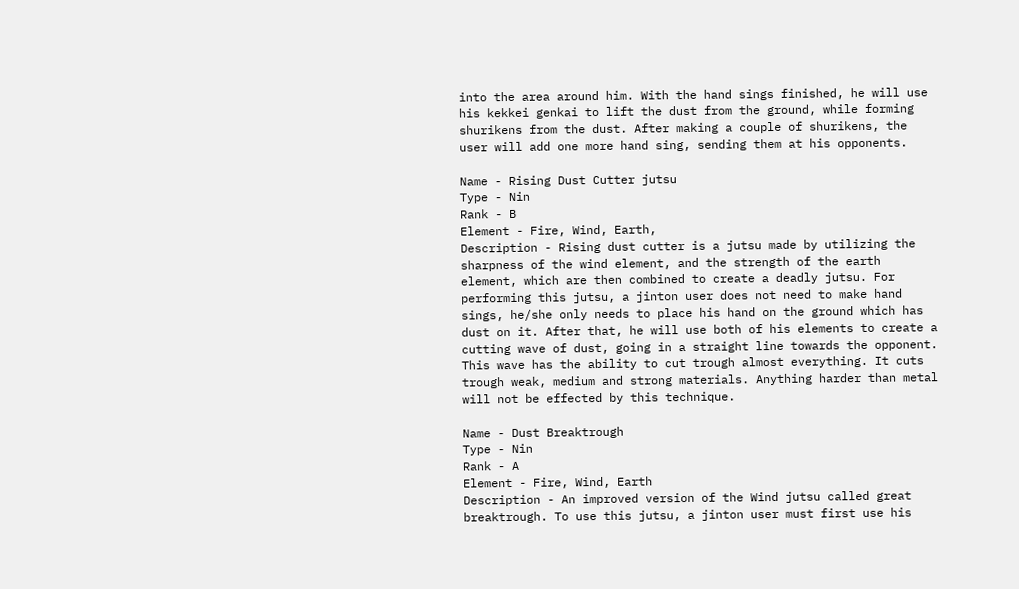into the area around him. With the hand sings finished, he will use his kekkei genkai to lift the dust from the ground, while forming shurikens from the dust. After making a couple of shurikens, the user will add one more hand sing, sending them at his opponents.

Name - Rising Dust Cutter jutsu
Type - Nin
Rank - B
Element - Fire, Wind, Earth,
Description - Rising dust cutter is a jutsu made by utilizing the sharpness of the wind element, and the strength of the earth element, which are then combined to create a deadly jutsu. For performing this jutsu, a jinton user does not need to make hand sings, he/she only needs to place his hand on the ground which has dust on it. After that, he will use both of his elements to create a cutting wave of dust, going in a straight line towards the opponent. This wave has the ability to cut trough almost everything. It cuts trough weak, medium and strong materials. Anything harder than metal will not be effected by this technique.

Name - Dust Breaktrough
Type - Nin
Rank - A
Element - Fire, Wind, Earth
Description - An improved version of the Wind jutsu called great breaktrough. To use this jutsu, a jinton user must first use his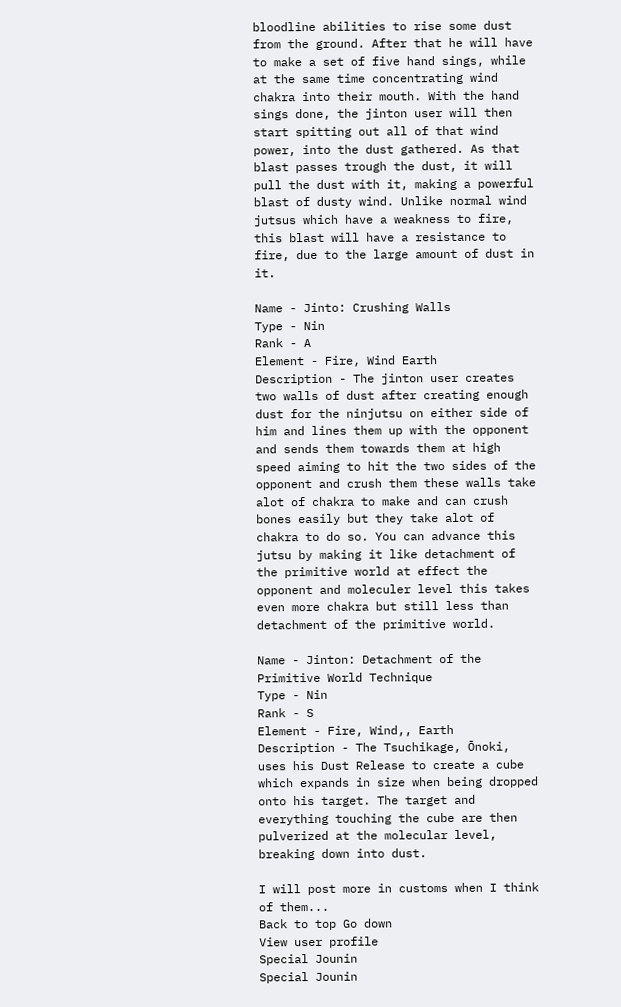bloodline abilities to rise some dust from the ground. After that he will have to make a set of five hand sings, while at the same time concentrating wind chakra into their mouth. With the hand sings done, the jinton user will then start spitting out all of that wind power, into the dust gathered. As that blast passes trough the dust, it will pull the dust with it, making a powerful blast of dusty wind. Unlike normal wind jutsus which have a weakness to fire, this blast will have a resistance to fire, due to the large amount of dust in it.

Name - Jinto: Crushing Walls
Type - Nin
Rank - A
Element - Fire, Wind Earth
Description - The jinton user creates two walls of dust after creating enough dust for the ninjutsu on either side of him and lines them up with the opponent and sends them towards them at high speed aiming to hit the two sides of the opponent and crush them these walls take alot of chakra to make and can crush bones easily but they take alot of chakra to do so. You can advance this jutsu by making it like detachment of the primitive world at effect the opponent and moleculer level this takes even more chakra but still less than detachment of the primitive world.

Name - Jinton: Detachment of the Primitive World Technique
Type - Nin
Rank - S
Element - Fire, Wind,, Earth
Description - The Tsuchikage, Ōnoki, uses his Dust Release to create a cube which expands in size when being dropped onto his target. The target and everything touching the cube are then pulverized at the molecular level, breaking down into dust.

I will post more in customs when I think of them...
Back to top Go down
View user profile
Special Jounin
Special Jounin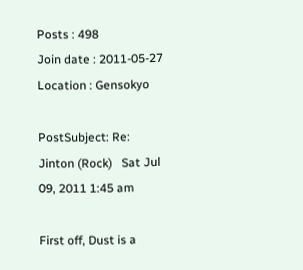Posts : 498
Join date : 2011-05-27
Location : Gensokyo

PostSubject: Re: Jinton (Rock)   Sat Jul 09, 2011 1:45 am

First off, Dust is a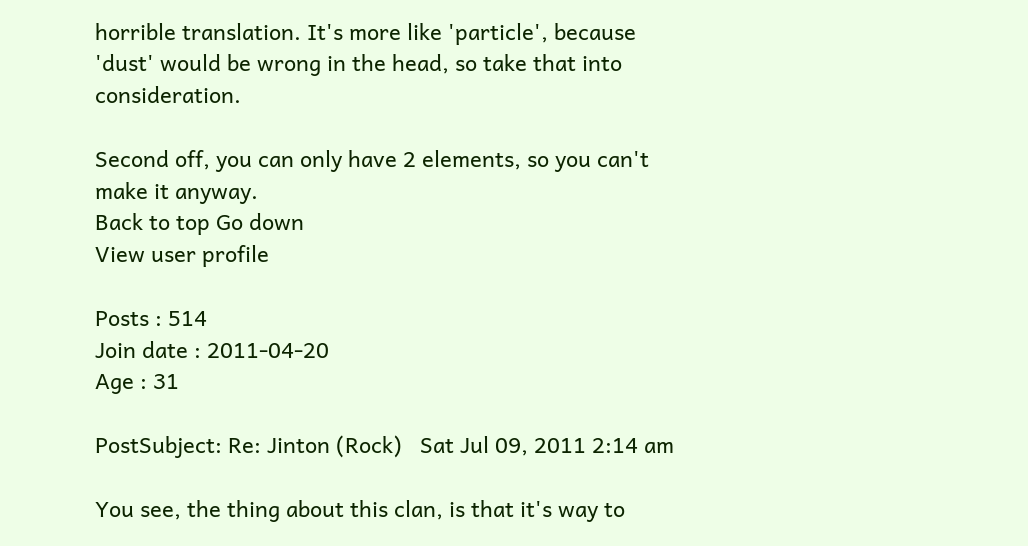horrible translation. It's more like 'particle', because 'dust' would be wrong in the head, so take that into consideration.

Second off, you can only have 2 elements, so you can't make it anyway.
Back to top Go down
View user profile

Posts : 514
Join date : 2011-04-20
Age : 31

PostSubject: Re: Jinton (Rock)   Sat Jul 09, 2011 2:14 am

You see, the thing about this clan, is that it's way to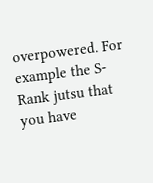overpowered. For example the S-Rank jutsu that you have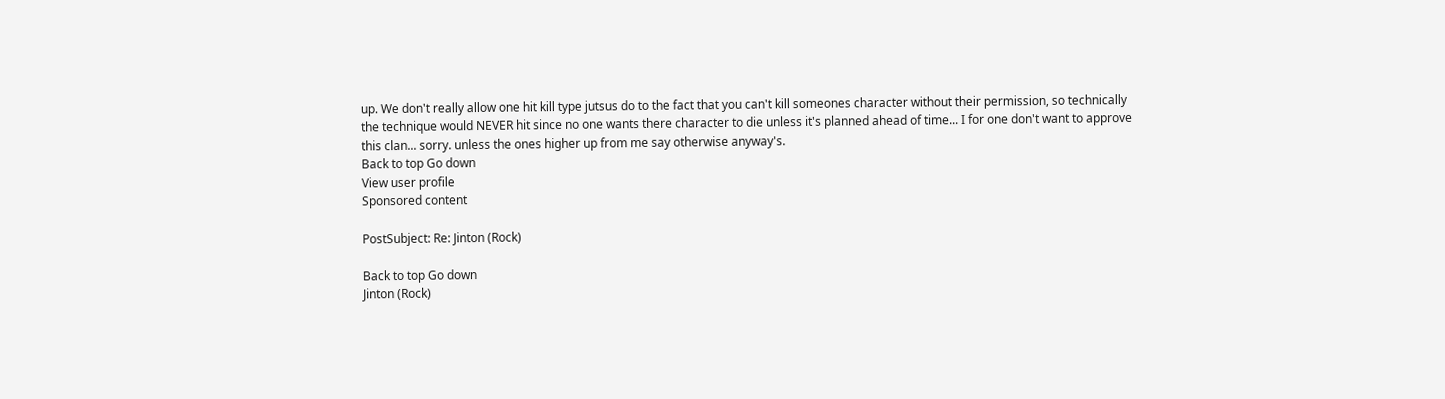up. We don't really allow one hit kill type jutsus do to the fact that you can't kill someones character without their permission, so technically the technique would NEVER hit since no one wants there character to die unless it's planned ahead of time... I for one don't want to approve this clan... sorry. unless the ones higher up from me say otherwise anyway's.
Back to top Go down
View user profile
Sponsored content

PostSubject: Re: Jinton (Rock)

Back to top Go down
Jinton (Rock)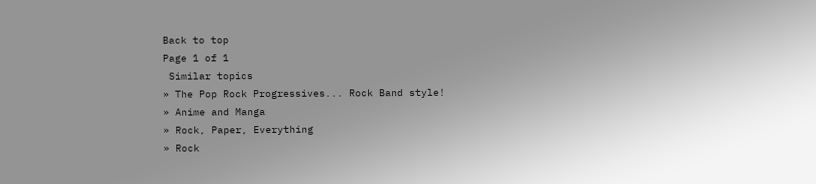Back to top
Page 1 of 1
 Similar topics
» The Pop Rock Progressives... Rock Band style!
» Anime and Manga
» Rock, Paper, Everything
» Rock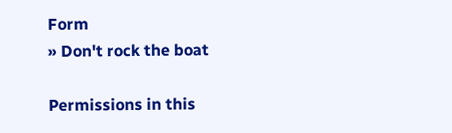Form
» Don't rock the boat

Permissions in this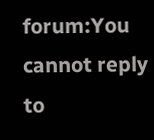forum:You cannot reply to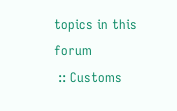topics in this forum
 :: Customs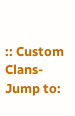:: Custom Clans-
Jump to: